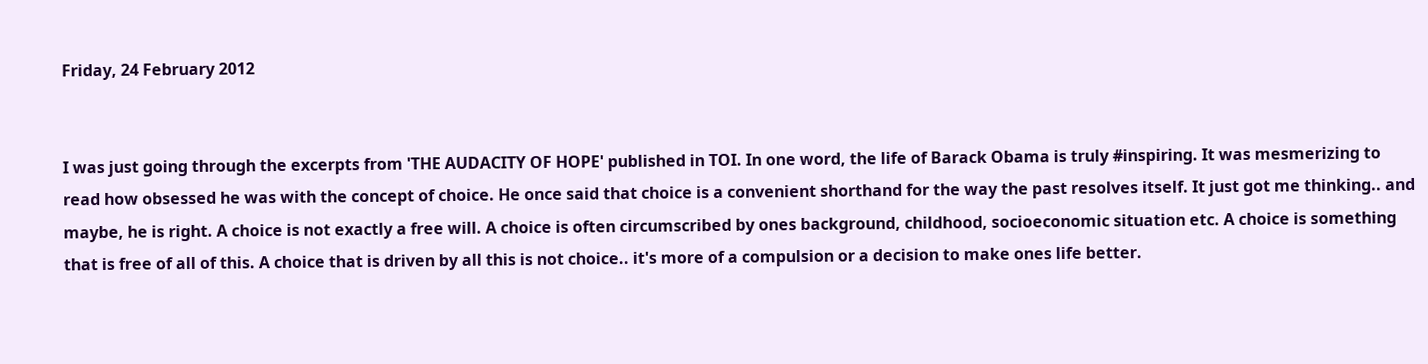Friday, 24 February 2012


I was just going through the excerpts from 'THE AUDACITY OF HOPE' published in TOI. In one word, the life of Barack Obama is truly #inspiring. It was mesmerizing to read how obsessed he was with the concept of choice. He once said that choice is a convenient shorthand for the way the past resolves itself. It just got me thinking.. and maybe, he is right. A choice is not exactly a free will. A choice is often circumscribed by ones background, childhood, socioeconomic situation etc. A choice is something that is free of all of this. A choice that is driven by all this is not choice.. it's more of a compulsion or a decision to make ones life better.